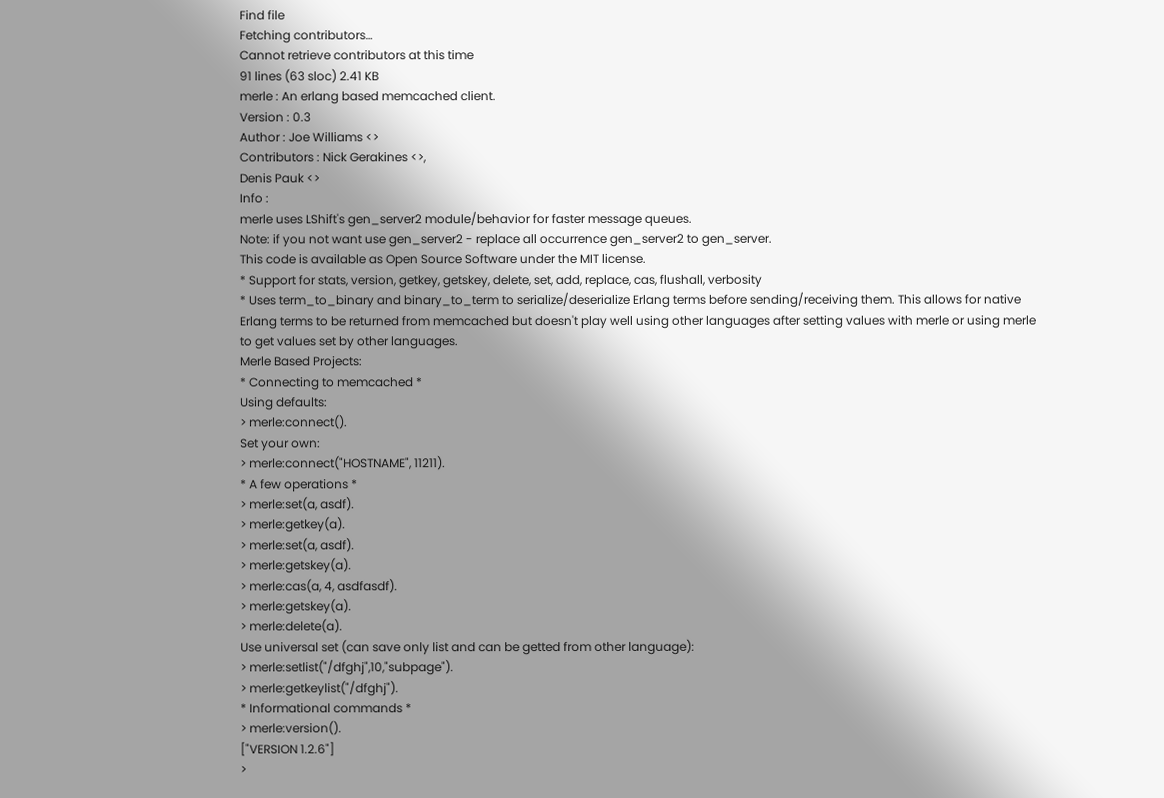Find file
Fetching contributors…
Cannot retrieve contributors at this time
91 lines (63 sloc) 2.41 KB
merle : An erlang based memcached client.
Version : 0.3
Author : Joe Williams <>
Contributors : Nick Gerakines <>,
Denis Pauk <>
Info :
merle uses LShift's gen_server2 module/behavior for faster message queues.
Note: if you not want use gen_server2 - replace all occurrence gen_server2 to gen_server.
This code is available as Open Source Software under the MIT license.
* Support for stats, version, getkey, getskey, delete, set, add, replace, cas, flushall, verbosity
* Uses term_to_binary and binary_to_term to serialize/deserialize Erlang terms before sending/receiving them. This allows for native Erlang terms to be returned from memcached but doesn't play well using other languages after setting values with merle or using merle to get values set by other languages.
Merle Based Projects:
* Connecting to memcached *
Using defaults:
> merle:connect().
Set your own:
> merle:connect("HOSTNAME", 11211).
* A few operations *
> merle:set(a, asdf).
> merle:getkey(a).
> merle:set(a, asdf).
> merle:getskey(a).
> merle:cas(a, 4, asdfasdf).
> merle:getskey(a).
> merle:delete(a).
Use universal set (can save only list and can be getted from other language):
> merle:setlist("/dfghj",10,"subpage").
> merle:getkeylist("/dfghj").
* Informational commands *
> merle:version().
["VERSION 1.2.6"]
>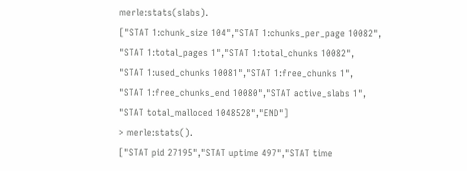merle:stats(slabs).
["STAT 1:chunk_size 104","STAT 1:chunks_per_page 10082",
"STAT 1:total_pages 1","STAT 1:total_chunks 10082",
"STAT 1:used_chunks 10081","STAT 1:free_chunks 1",
"STAT 1:free_chunks_end 10080","STAT active_slabs 1",
"STAT total_malloced 1048528","END"]
> merle:stats().
["STAT pid 27195","STAT uptime 497","STAT time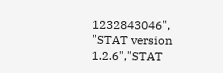1232843046",
"STAT version 1.2.6","STAT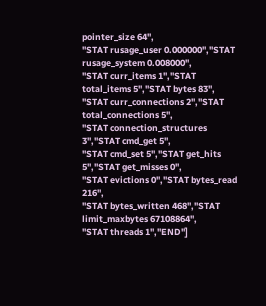pointer_size 64",
"STAT rusage_user 0.000000","STAT rusage_system 0.008000",
"STAT curr_items 1","STAT total_items 5","STAT bytes 83",
"STAT curr_connections 2","STAT total_connections 5",
"STAT connection_structures 3","STAT cmd_get 5",
"STAT cmd_set 5","STAT get_hits 5","STAT get_misses 0",
"STAT evictions 0","STAT bytes_read 216",
"STAT bytes_written 468","STAT limit_maxbytes 67108864",
"STAT threads 1","END"]